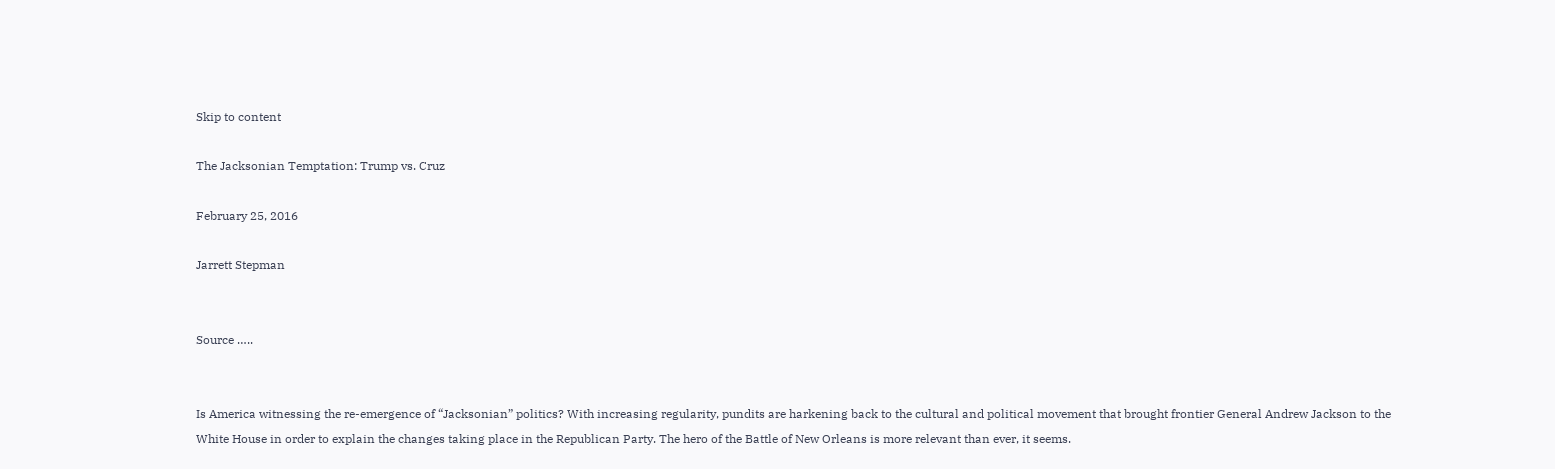Skip to content

The Jacksonian Temptation: Trump vs. Cruz

February 25, 2016

Jarrett Stepman


Source …..


Is America witnessing the re-emergence of “Jacksonian” politics? With increasing regularity, pundits are harkening back to the cultural and political movement that brought frontier General Andrew Jackson to the White House in order to explain the changes taking place in the Republican Party. The hero of the Battle of New Orleans is more relevant than ever, it seems.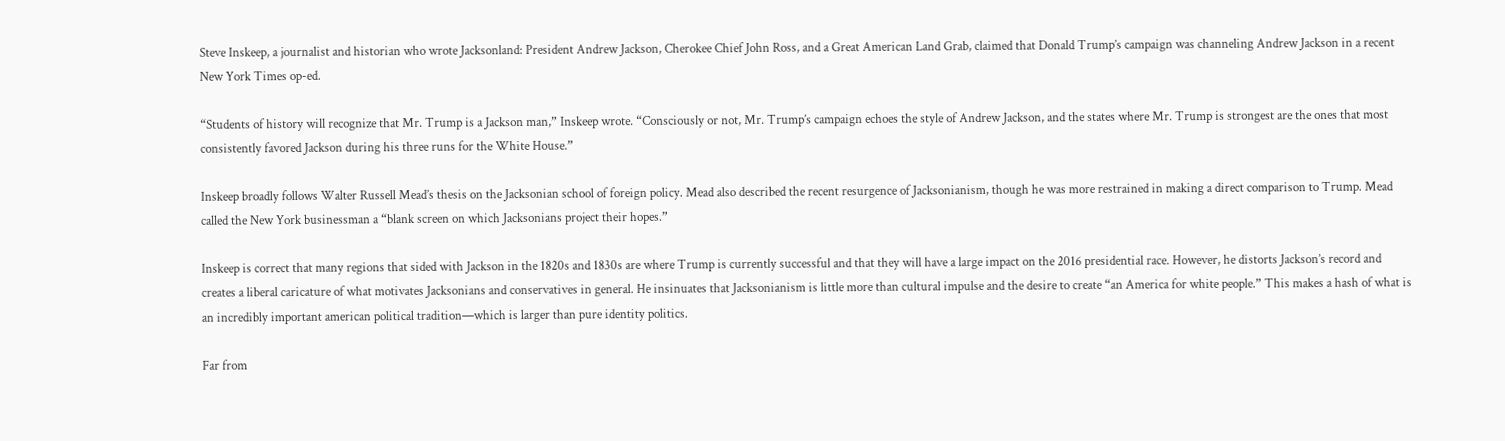Steve Inskeep, a journalist and historian who wrote Jacksonland: President Andrew Jackson, Cherokee Chief John Ross, and a Great American Land Grab, claimed that Donald Trump’s campaign was channeling Andrew Jackson in a recent New York Times op-ed.

“Students of history will recognize that Mr. Trump is a Jackson man,” Inskeep wrote. “Consciously or not, Mr. Trump’s campaign echoes the style of Andrew Jackson, and the states where Mr. Trump is strongest are the ones that most consistently favored Jackson during his three runs for the White House.”

Inskeep broadly follows Walter Russell Mead’s thesis on the Jacksonian school of foreign policy. Mead also described the recent resurgence of Jacksonianism, though he was more restrained in making a direct comparison to Trump. Mead called the New York businessman a “blank screen on which Jacksonians project their hopes.”

Inskeep is correct that many regions that sided with Jackson in the 1820s and 1830s are where Trump is currently successful and that they will have a large impact on the 2016 presidential race. However, he distorts Jackson’s record and creates a liberal caricature of what motivates Jacksonians and conservatives in general. He insinuates that Jacksonianism is little more than cultural impulse and the desire to create “an America for white people.” This makes a hash of what is an incredibly important american political tradition—which is larger than pure identity politics.

Far from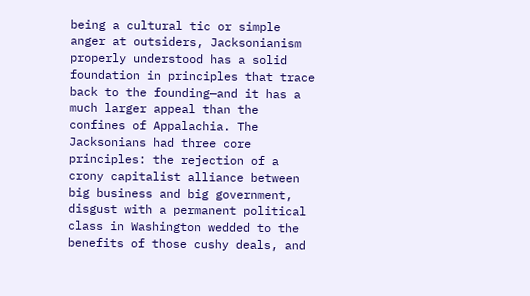being a cultural tic or simple anger at outsiders, Jacksonianism properly understood has a solid foundation in principles that trace back to the founding—and it has a much larger appeal than the confines of Appalachia. The Jacksonians had three core principles: the rejection of a crony capitalist alliance between big business and big government, disgust with a permanent political class in Washington wedded to the benefits of those cushy deals, and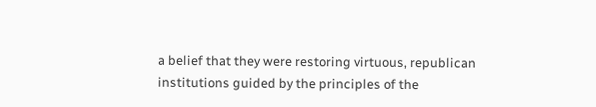a belief that they were restoring virtuous, republican institutions guided by the principles of the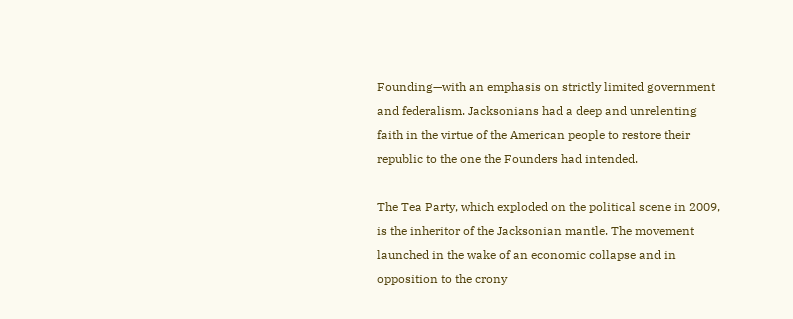Founding—with an emphasis on strictly limited government and federalism. Jacksonians had a deep and unrelenting faith in the virtue of the American people to restore their republic to the one the Founders had intended.

The Tea Party, which exploded on the political scene in 2009, is the inheritor of the Jacksonian mantle. The movement launched in the wake of an economic collapse and in opposition to the crony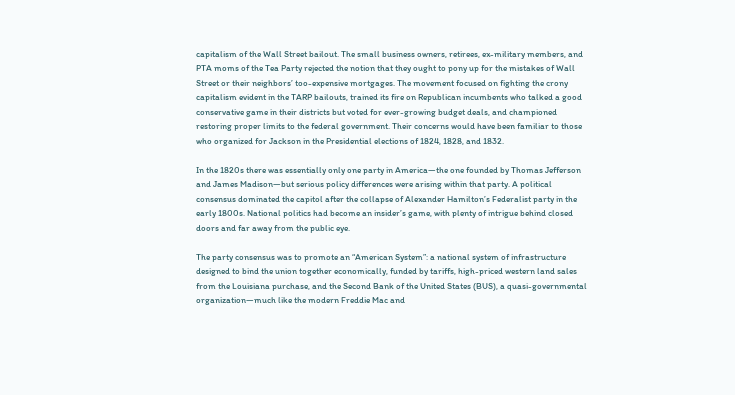capitalism of the Wall Street bailout. The small business owners, retirees, ex-military members, and PTA moms of the Tea Party rejected the notion that they ought to pony up for the mistakes of Wall Street or their neighbors’ too-expensive mortgages. The movement focused on fighting the crony capitalism evident in the TARP bailouts, trained its fire on Republican incumbents who talked a good conservative game in their districts but voted for ever-growing budget deals, and championed restoring proper limits to the federal government. Their concerns would have been familiar to those who organized for Jackson in the Presidential elections of 1824, 1828, and 1832.

In the 1820s there was essentially only one party in America—the one founded by Thomas Jefferson and James Madison—but serious policy differences were arising within that party. A political consensus dominated the capitol after the collapse of Alexander Hamilton’s Federalist party in the early 1800s. National politics had become an insider’s game, with plenty of intrigue behind closed doors and far away from the public eye.

The party consensus was to promote an “American System”: a national system of infrastructure designed to bind the union together economically, funded by tariffs, high-priced western land sales from the Louisiana purchase, and the Second Bank of the United States (BUS), a quasi-governmental organization—much like the modern Freddie Mac and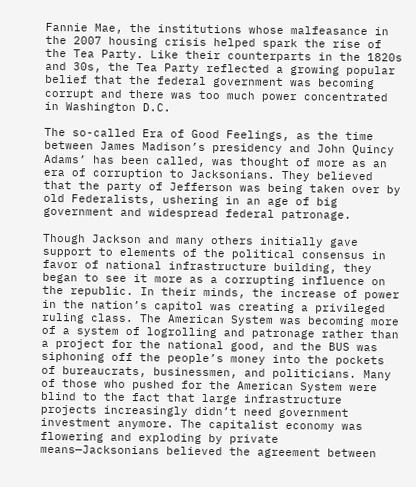Fannie Mae, the institutions whose malfeasance in the 2007 housing crisis helped spark the rise of the Tea Party. Like their counterparts in the 1820s and 30s, the Tea Party reflected a growing popular belief that the federal government was becoming corrupt and there was too much power concentrated in Washington D.C.

The so-called Era of Good Feelings, as the time between James Madison’s presidency and John Quincy Adams’ has been called, was thought of more as an era of corruption to Jacksonians. They believed that the party of Jefferson was being taken over by old Federalists, ushering in an age of big government and widespread federal patronage.

Though Jackson and many others initially gave support to elements of the political consensus in favor of national infrastructure building, they began to see it more as a corrupting influence on the republic. In their minds, the increase of power in the nation’s capitol was creating a privileged ruling class. The American System was becoming more of a system of logrolling and patronage rather than a project for the national good, and the BUS was siphoning off the people’s money into the pockets of bureaucrats, businessmen, and politicians. Many of those who pushed for the American System were blind to the fact that large infrastructure projects increasingly didn’t need government investment anymore. The capitalist economy was flowering and exploding by private means—Jacksonians believed the agreement between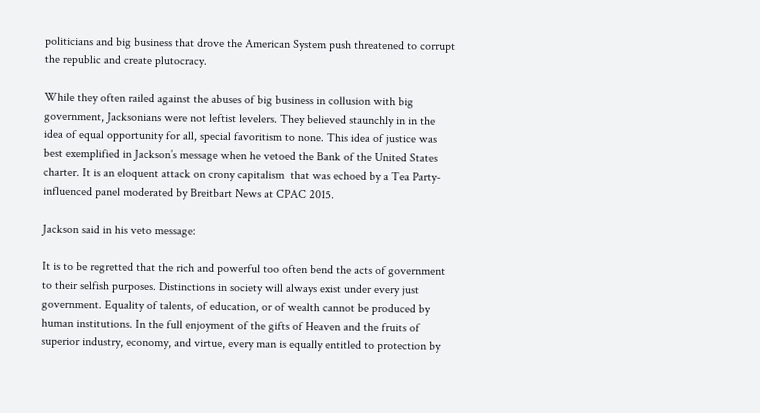politicians and big business that drove the American System push threatened to corrupt the republic and create plutocracy.

While they often railed against the abuses of big business in collusion with big government, Jacksonians were not leftist levelers. They believed staunchly in in the idea of equal opportunity for all, special favoritism to none. This idea of justice was best exemplified in Jackson’s message when he vetoed the Bank of the United States charter. It is an eloquent attack on crony capitalism  that was echoed by a Tea Party-influenced panel moderated by Breitbart News at CPAC 2015.

Jackson said in his veto message:

It is to be regretted that the rich and powerful too often bend the acts of government to their selfish purposes. Distinctions in society will always exist under every just government. Equality of talents, of education, or of wealth cannot be produced by human institutions. In the full enjoyment of the gifts of Heaven and the fruits of superior industry, economy, and virtue, every man is equally entitled to protection by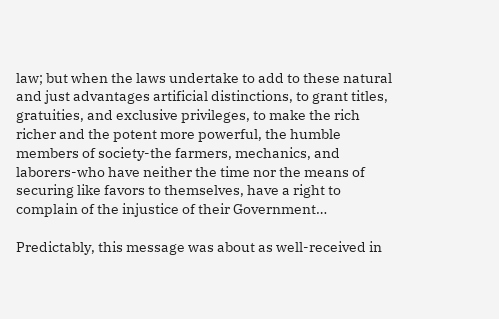law; but when the laws undertake to add to these natural and just advantages artificial distinctions, to grant titles, gratuities, and exclusive privileges, to make the rich richer and the potent more powerful, the humble members of society-the farmers, mechanics, and laborers-who have neither the time nor the means of securing like favors to themselves, have a right to complain of the injustice of their Government…

Predictably, this message was about as well-received in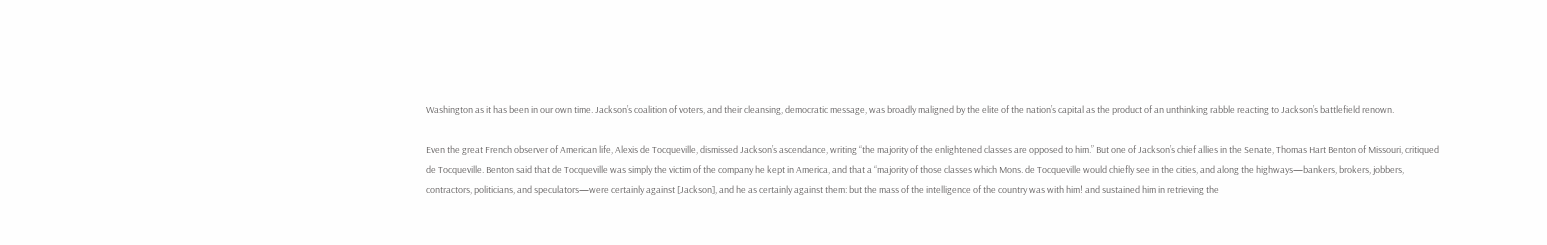Washington as it has been in our own time. Jackson’s coalition of voters, and their cleansing, democratic message, was broadly maligned by the elite of the nation’s capital as the product of an unthinking rabble reacting to Jackson’s battlefield renown.

Even the great French observer of American life, Alexis de Tocqueville, dismissed Jackson’s ascendance, writing “the majority of the enlightened classes are opposed to him.” But one of Jackson’s chief allies in the Senate, Thomas Hart Benton of Missouri, critiqued de Tocqueville. Benton said that de Tocqueville was simply the victim of the company he kept in America, and that a “majority of those classes which Mons. de Tocqueville would chiefly see in the cities, and along the highways—bankers, brokers, jobbers, contractors, politicians, and speculators—were certainly against [Jackson], and he as certainly against them: but the mass of the intelligence of the country was with him! and sustained him in retrieving the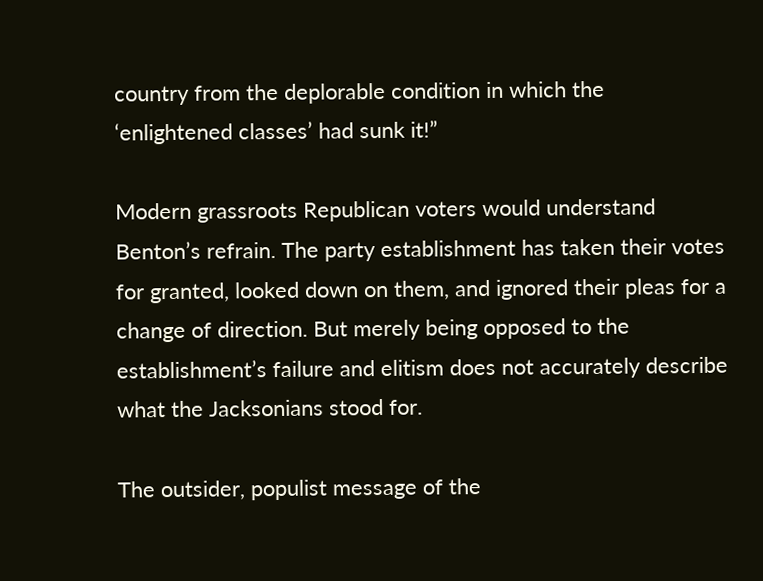country from the deplorable condition in which the ‘enlightened classes’ had sunk it!”

Modern grassroots Republican voters would understand Benton’s refrain. The party establishment has taken their votes for granted, looked down on them, and ignored their pleas for a change of direction. But merely being opposed to the establishment’s failure and elitism does not accurately describe what the Jacksonians stood for.

The outsider, populist message of the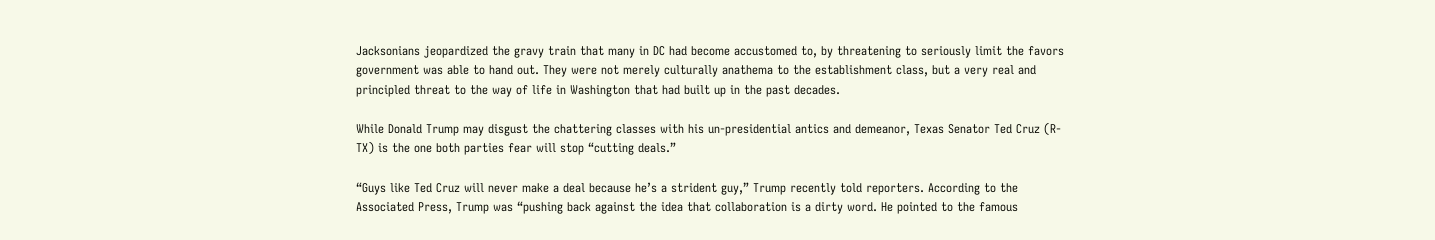Jacksonians jeopardized the gravy train that many in DC had become accustomed to, by threatening to seriously limit the favors government was able to hand out. They were not merely culturally anathema to the establishment class, but a very real and principled threat to the way of life in Washington that had built up in the past decades.

While Donald Trump may disgust the chattering classes with his un-presidential antics and demeanor, Texas Senator Ted Cruz (R-TX) is the one both parties fear will stop “cutting deals.”

“Guys like Ted Cruz will never make a deal because he’s a strident guy,” Trump recently told reporters. According to the Associated Press, Trump was “pushing back against the idea that collaboration is a dirty word. He pointed to the famous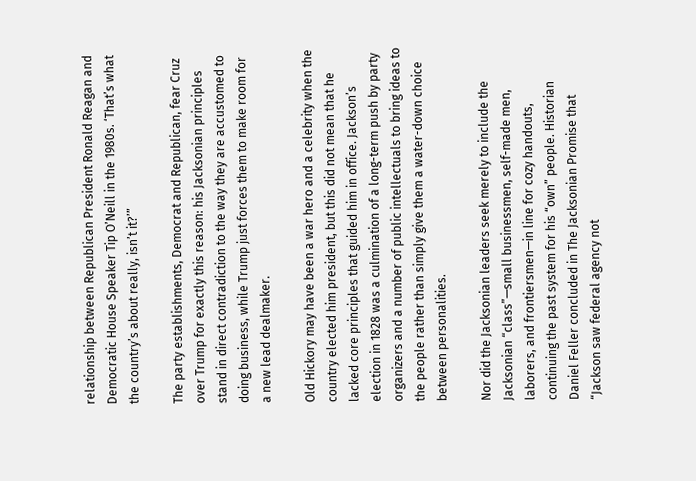relationship between Republican President Ronald Reagan and Democratic House Speaker Tip O’Neill in the 1980s. ‘That’s what the country’s about really, isn’t it?’”

The party establishments, Democrat and Republican, fear Cruz over Trump for exactly this reason: his Jacksonian principles stand in direct contradiction to the way they are accustomed to doing business, while Trump just forces them to make room for a new lead dealmaker.

Old Hickory may have been a war hero and a celebrity when the country elected him president, but this did not mean that he lacked core principles that guided him in office. Jackson’s election in 1828 was a culmination of a long-term push by party organizers and a number of public intellectuals to bring ideas to the people rather than simply give them a water-down choice between personalities.

Nor did the Jacksonian leaders seek merely to include the Jacksonian “class”—small businessmen, self-made men, laborers, and frontiersmen—in line for cozy handouts, continuing the past system for his “own” people. Historian Daniel Feller concluded in The Jacksonian Promise that “Jackson saw federal agency not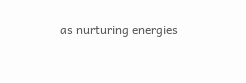as nurturing energies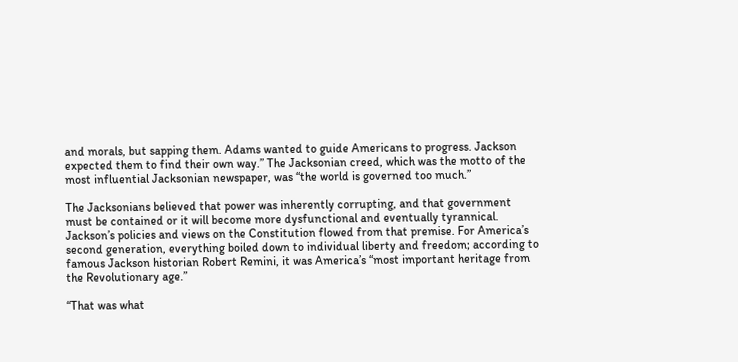and morals, but sapping them. Adams wanted to guide Americans to progress. Jackson expected them to find their own way.” The Jacksonian creed, which was the motto of the most influential Jacksonian newspaper, was “the world is governed too much.”

The Jacksonians believed that power was inherently corrupting, and that government must be contained or it will become more dysfunctional and eventually tyrannical. Jackson’s policies and views on the Constitution flowed from that premise. For America’s second generation, everything boiled down to individual liberty and freedom; according to famous Jackson historian Robert Remini, it was America’s “most important heritage from the Revolutionary age.”

“That was what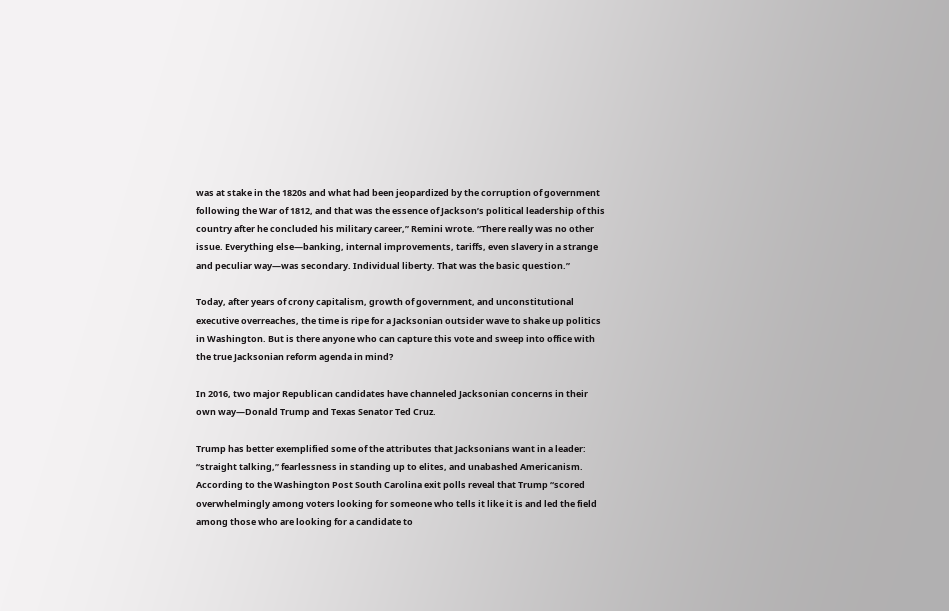was at stake in the 1820s and what had been jeopardized by the corruption of government following the War of 1812, and that was the essence of Jackson’s political leadership of this country after he concluded his military career,” Remini wrote. “There really was no other issue. Everything else—banking, internal improvements, tariffs, even slavery in a strange and peculiar way—was secondary. Individual liberty. That was the basic question.”

Today, after years of crony capitalism, growth of government, and unconstitutional executive overreaches, the time is ripe for a Jacksonian outsider wave to shake up politics in Washington. But is there anyone who can capture this vote and sweep into office with the true Jacksonian reform agenda in mind?

In 2016, two major Republican candidates have channeled Jacksonian concerns in their own way—Donald Trump and Texas Senator Ted Cruz.

Trump has better exemplified some of the attributes that Jacksonians want in a leader: “straight talking,” fearlessness in standing up to elites, and unabashed Americanism. According to the Washington Post South Carolina exit polls reveal that Trump “scored overwhelmingly among voters looking for someone who tells it like it is and led the field among those who are looking for a candidate to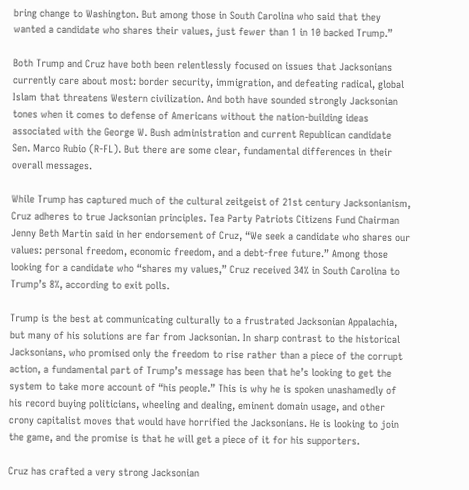bring change to Washington. But among those in South Carolina who said that they wanted a candidate who shares their values, just fewer than 1 in 10 backed Trump.”

Both Trump and Cruz have both been relentlessly focused on issues that Jacksonians currently care about most: border security, immigration, and defeating radical, global Islam that threatens Western civilization. And both have sounded strongly Jacksonian tones when it comes to defense of Americans without the nation-building ideas associated with the George W. Bush administration and current Republican candidate Sen. Marco Rubio (R-FL). But there are some clear, fundamental differences in their overall messages.

While Trump has captured much of the cultural zeitgeist of 21st century Jacksonianism, Cruz adheres to true Jacksonian principles. Tea Party Patriots Citizens Fund Chairman Jenny Beth Martin said in her endorsement of Cruz, “We seek a candidate who shares our values: personal freedom, economic freedom, and a debt-free future.” Among those looking for a candidate who “shares my values,” Cruz received 34% in South Carolina to Trump’s 8%, according to exit polls.

Trump is the best at communicating culturally to a frustrated Jacksonian Appalachia, but many of his solutions are far from Jacksonian. In sharp contrast to the historical Jacksonians, who promised only the freedom to rise rather than a piece of the corrupt action, a fundamental part of Trump’s message has been that he’s looking to get the system to take more account of “his people.” This is why he is spoken unashamedly of his record buying politicians, wheeling and dealing, eminent domain usage, and other crony capitalist moves that would have horrified the Jacksonians. He is looking to join the game, and the promise is that he will get a piece of it for his supporters.

Cruz has crafted a very strong Jacksonian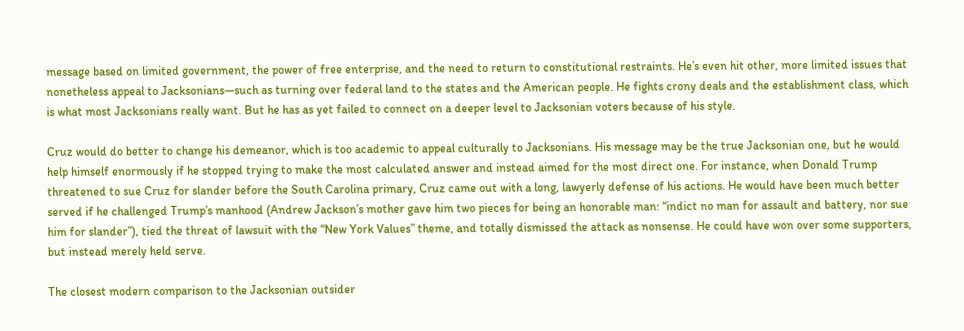message based on limited government, the power of free enterprise, and the need to return to constitutional restraints. He’s even hit other, more limited issues that nonetheless appeal to Jacksonians—such as turning over federal land to the states and the American people. He fights crony deals and the establishment class, which is what most Jacksonians really want. But he has as yet failed to connect on a deeper level to Jacksonian voters because of his style.

Cruz would do better to change his demeanor, which is too academic to appeal culturally to Jacksonians. His message may be the true Jacksonian one, but he would help himself enormously if he stopped trying to make the most calculated answer and instead aimed for the most direct one. For instance, when Donald Trump threatened to sue Cruz for slander before the South Carolina primary, Cruz came out with a long, lawyerly defense of his actions. He would have been much better served if he challenged Trump’s manhood (Andrew Jackson’s mother gave him two pieces for being an honorable man: “indict no man for assault and battery, nor sue him for slander”), tied the threat of lawsuit with the “New York Values” theme, and totally dismissed the attack as nonsense. He could have won over some supporters, but instead merely held serve.

The closest modern comparison to the Jacksonian outsider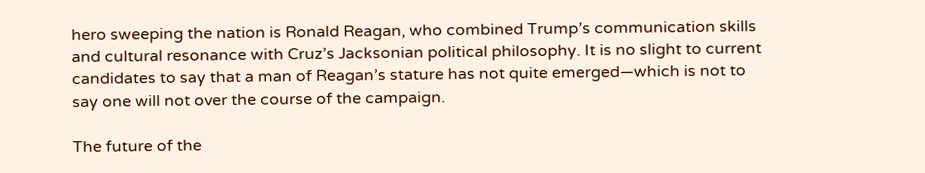hero sweeping the nation is Ronald Reagan, who combined Trump’s communication skills and cultural resonance with Cruz’s Jacksonian political philosophy. It is no slight to current candidates to say that a man of Reagan’s stature has not quite emerged—which is not to say one will not over the course of the campaign.

The future of the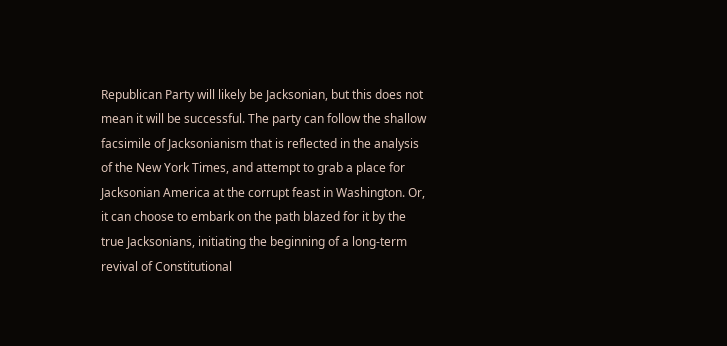Republican Party will likely be Jacksonian, but this does not mean it will be successful. The party can follow the shallow facsimile of Jacksonianism that is reflected in the analysis of the New York Times, and attempt to grab a place for Jacksonian America at the corrupt feast in Washington. Or, it can choose to embark on the path blazed for it by the true Jacksonians, initiating the beginning of a long-term revival of Constitutional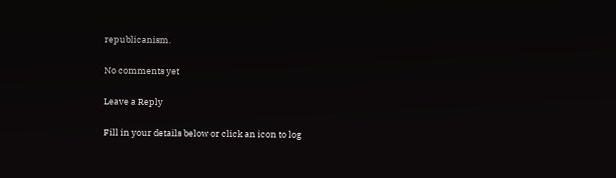republicanism.

No comments yet

Leave a Reply

Fill in your details below or click an icon to log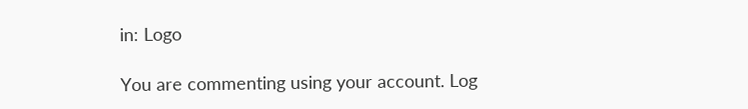in: Logo

You are commenting using your account. Log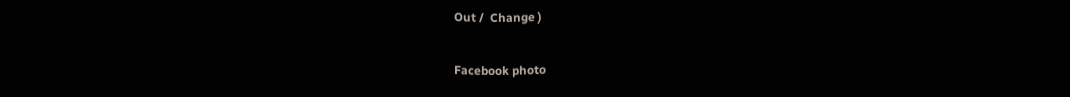Out /  Change )

Facebook photo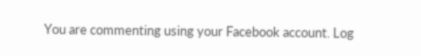You are commenting using your Facebook account. Log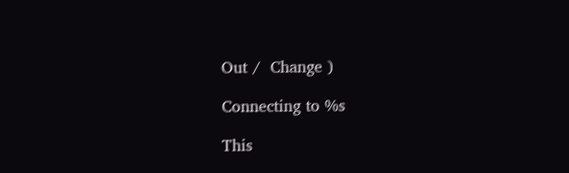Out /  Change )

Connecting to %s

This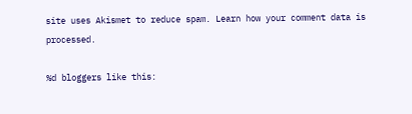site uses Akismet to reduce spam. Learn how your comment data is processed.

%d bloggers like this: